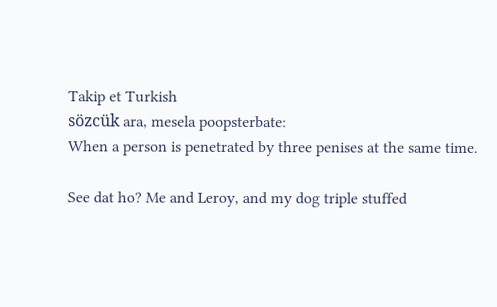Takip et Turkish
sözcük ara, mesela poopsterbate:
When a person is penetrated by three penises at the same time.

See dat ho? Me and Leroy, and my dog triple stuffed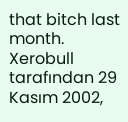that bitch last month.
Xerobull tarafından 29 Kasım 2002,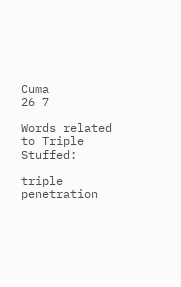Cuma
26 7

Words related to Triple Stuffed:

triple penetration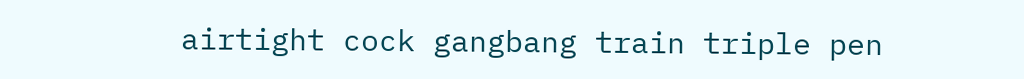airtight cock gangbang train triple pen